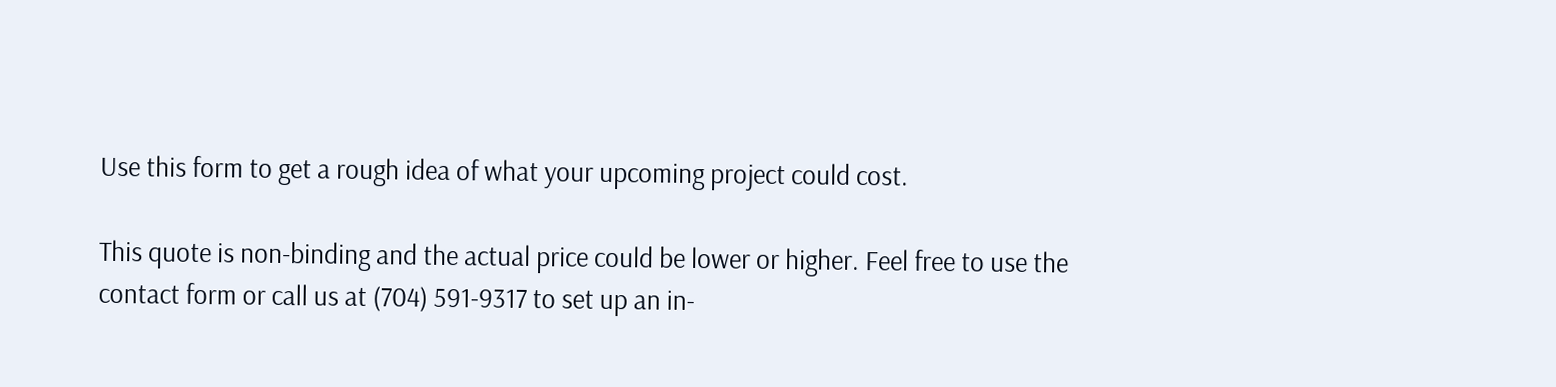Use this form to get a rough idea of what your upcoming project could cost.

This quote is non-binding and the actual price could be lower or higher. Feel free to use the contact form or call us at (704) 591-9317 to set up an in-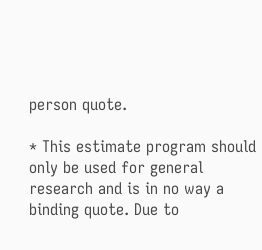person quote.

* This estimate program should only be used for general research and is in no way a binding quote. Due to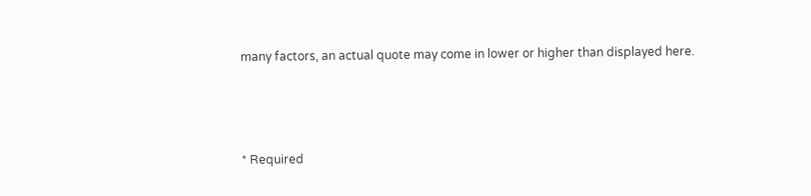many factors, an actual quote may come in lower or higher than displayed here.



* Required